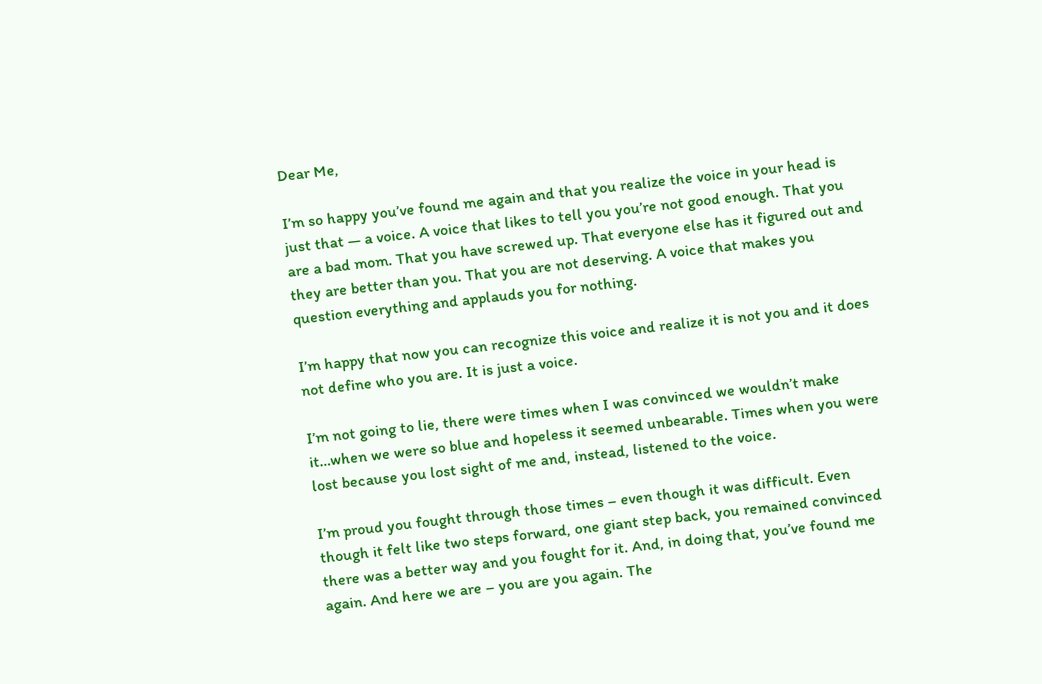Dear Me,

I’m so happy you’ve found me again and that you realize the voice in your head is just that — a voice. A voice that likes to tell you you’re not good enough. That you are a bad mom. That you have screwed up. That everyone else has it figured out and they are better than you. That you are not deserving. A voice that makes you question everything and applauds you for nothing.

I’m happy that now you can recognize this voice and realize it is not you and it does not define who you are. It is just a voice.

I’m not going to lie, there were times when I was convinced we wouldn’t make it…when we were so blue and hopeless it seemed unbearable. Times when you were lost because you lost sight of me and, instead, listened to the voice.

I’m proud you fought through those times – even though it was difficult. Even though it felt like two steps forward, one giant step back, you remained convinced there was a better way and you fought for it. And, in doing that, you’ve found me again. And here we are – you are you again. The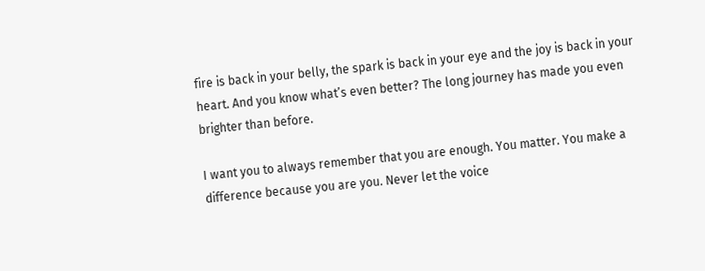fire is back in your belly, the spark is back in your eye and the joy is back in your heart. And you know what’s even better? The long journey has made you even brighter than before.

I want you to always remember that you are enough. You matter. You make a difference because you are you. Never let the voice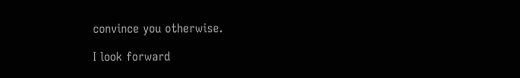convince you otherwise.

I look forward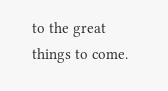to the great things to come.